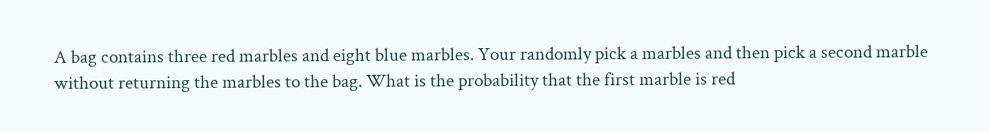A bag contains three red marbles and eight blue marbles. Your randomly pick a marbles and then pick a second marble without returning the marbles to the bag. What is the probability that the first marble is red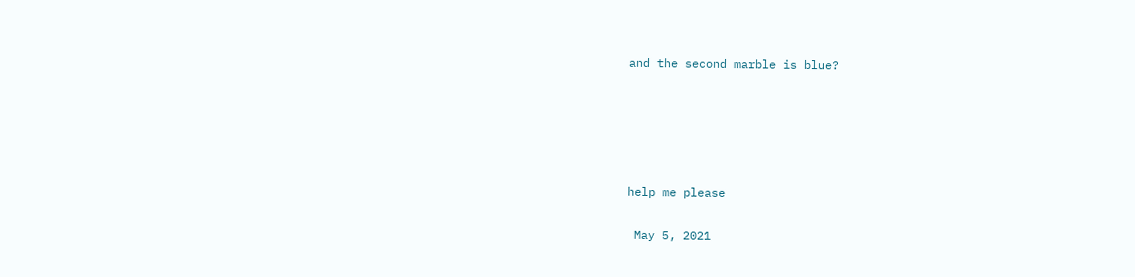and the second marble is blue?





help me please

 May 5, 2021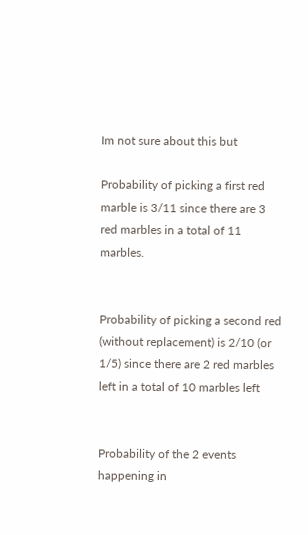Im not sure about this but

Probability of picking a first red marble is 3/11 since there are 3 red marbles in a total of 11 marbles.


Probability of picking a second red (without replacement) is 2/10 (or 1/5) since there are 2 red marbles left in a total of 10 marbles left


Probability of the 2 events happening in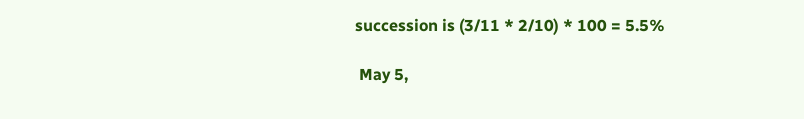succession is (3/11 * 2/10) * 100 = 5.5%

 May 5,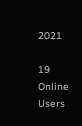2021

19 Online Users